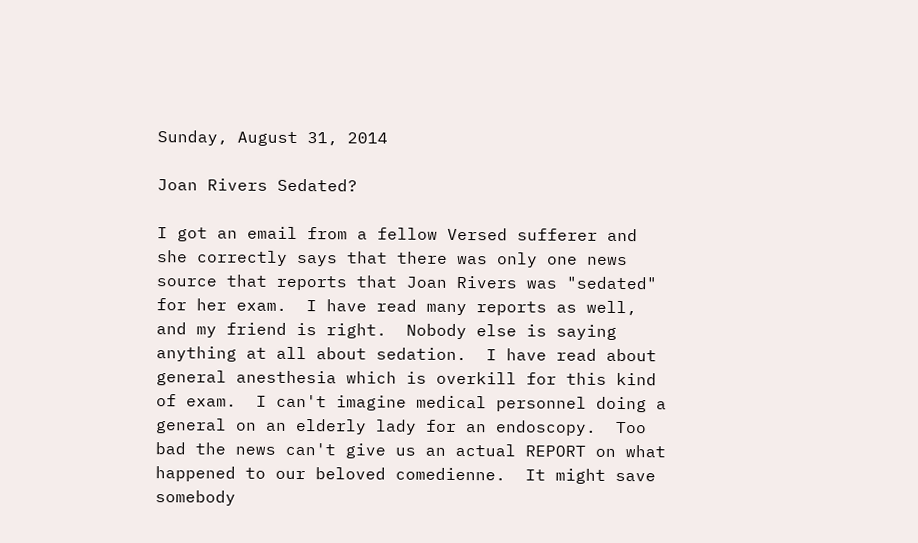Sunday, August 31, 2014

Joan Rivers Sedated?

I got an email from a fellow Versed sufferer and she correctly says that there was only one news source that reports that Joan Rivers was "sedated" for her exam.  I have read many reports as well, and my friend is right.  Nobody else is saying anything at all about sedation.  I have read about general anesthesia which is overkill for this kind of exam.  I can't imagine medical personnel doing a general on an elderly lady for an endoscopy.  Too bad the news can't give us an actual REPORT on what happened to our beloved comedienne.  It might save somebody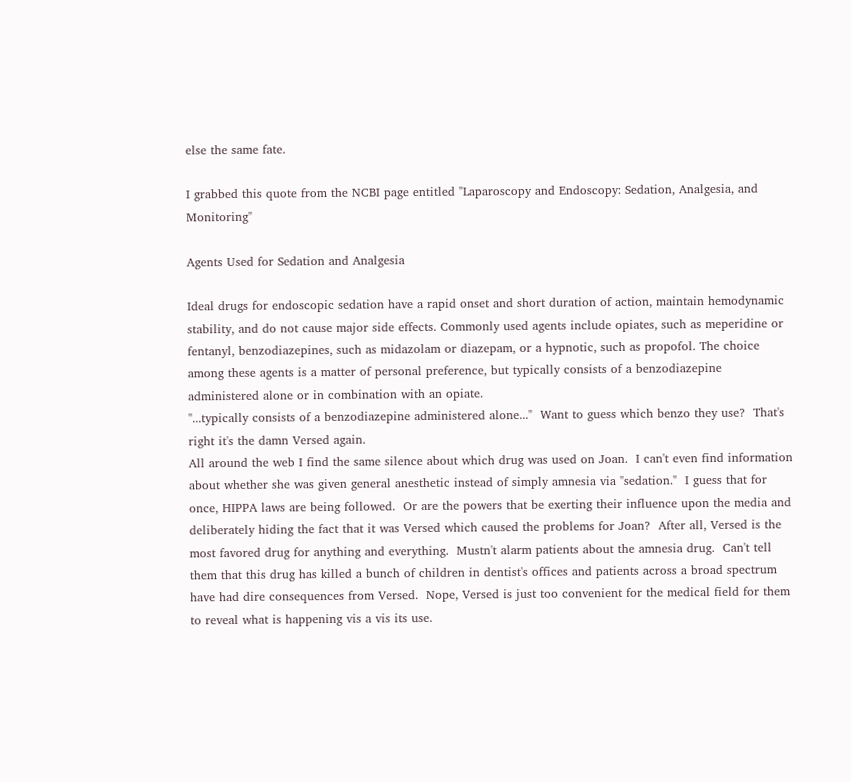else the same fate.

I grabbed this quote from the NCBI page entitled "Laparoscopy and Endoscopy: Sedation, Analgesia, and Monitoring"

Agents Used for Sedation and Analgesia

Ideal drugs for endoscopic sedation have a rapid onset and short duration of action, maintain hemodynamic stability, and do not cause major side effects. Commonly used agents include opiates, such as meperidine or fentanyl, benzodiazepines, such as midazolam or diazepam, or a hypnotic, such as propofol. The choice among these agents is a matter of personal preference, but typically consists of a benzodiazepine administered alone or in combination with an opiate.
"...typically consists of a benzodiazepine administered alone..."  Want to guess which benzo they use?  That's right it's the damn Versed again.
All around the web I find the same silence about which drug was used on Joan.  I can't even find information about whether she was given general anesthetic instead of simply amnesia via "sedation."  I guess that for once, HIPPA laws are being followed.  Or are the powers that be exerting their influence upon the media and deliberately hiding the fact that it was Versed which caused the problems for Joan?  After all, Versed is the most favored drug for anything and everything.  Mustn't alarm patients about the amnesia drug.  Can't tell them that this drug has killed a bunch of children in dentist's offices and patients across a broad spectrum have had dire consequences from Versed.  Nope, Versed is just too convenient for the medical field for them to reveal what is happening vis a vis its use.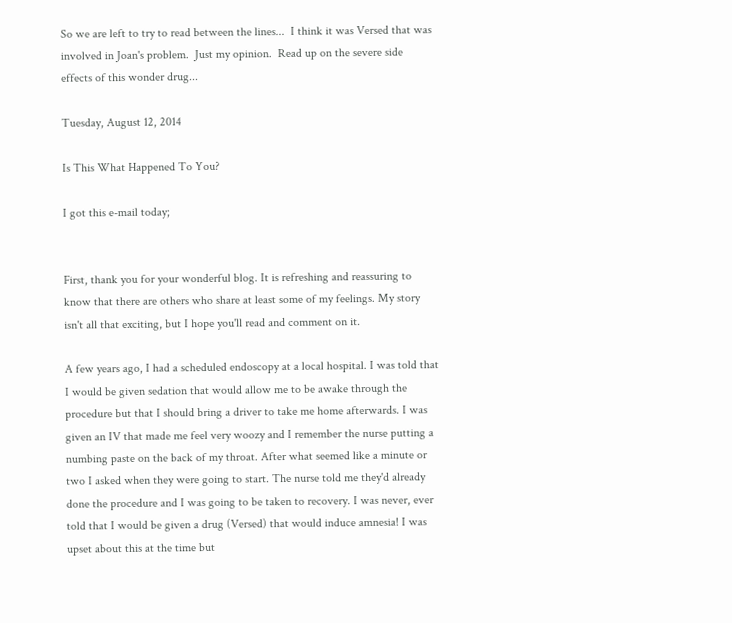So we are left to try to read between the lines...  I think it was Versed that was involved in Joan's problem.  Just my opinion.  Read up on the severe side effects of this wonder drug...

Tuesday, August 12, 2014

Is This What Happened To You?

I got this e-mail today;


First, thank you for your wonderful blog. It is refreshing and reassuring to know that there are others who share at least some of my feelings. My story isn't all that exciting, but I hope you'll read and comment on it.

A few years ago, I had a scheduled endoscopy at a local hospital. I was told that I would be given sedation that would allow me to be awake through the procedure but that I should bring a driver to take me home afterwards. I was given an IV that made me feel very woozy and I remember the nurse putting a numbing paste on the back of my throat. After what seemed like a minute or two I asked when they were going to start. The nurse told me they'd already done the procedure and I was going to be taken to recovery. I was never, ever told that I would be given a drug (Versed) that would induce amnesia! I was upset about this at the time but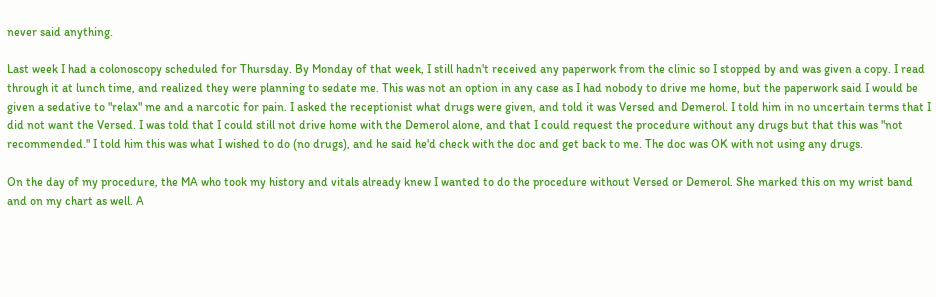never said anything.

Last week I had a colonoscopy scheduled for Thursday. By Monday of that week, I still hadn't received any paperwork from the clinic so I stopped by and was given a copy. I read through it at lunch time, and realized they were planning to sedate me. This was not an option in any case as I had nobody to drive me home, but the paperwork said I would be given a sedative to "relax" me and a narcotic for pain. I asked the receptionist what drugs were given, and told it was Versed and Demerol. I told him in no uncertain terms that I did not want the Versed. I was told that I could still not drive home with the Demerol alone, and that I could request the procedure without any drugs but that this was "not recommended." I told him this was what I wished to do (no drugs), and he said he'd check with the doc and get back to me. The doc was OK with not using any drugs.

On the day of my procedure, the MA who took my history and vitals already knew I wanted to do the procedure without Versed or Demerol. She marked this on my wrist band and on my chart as well. A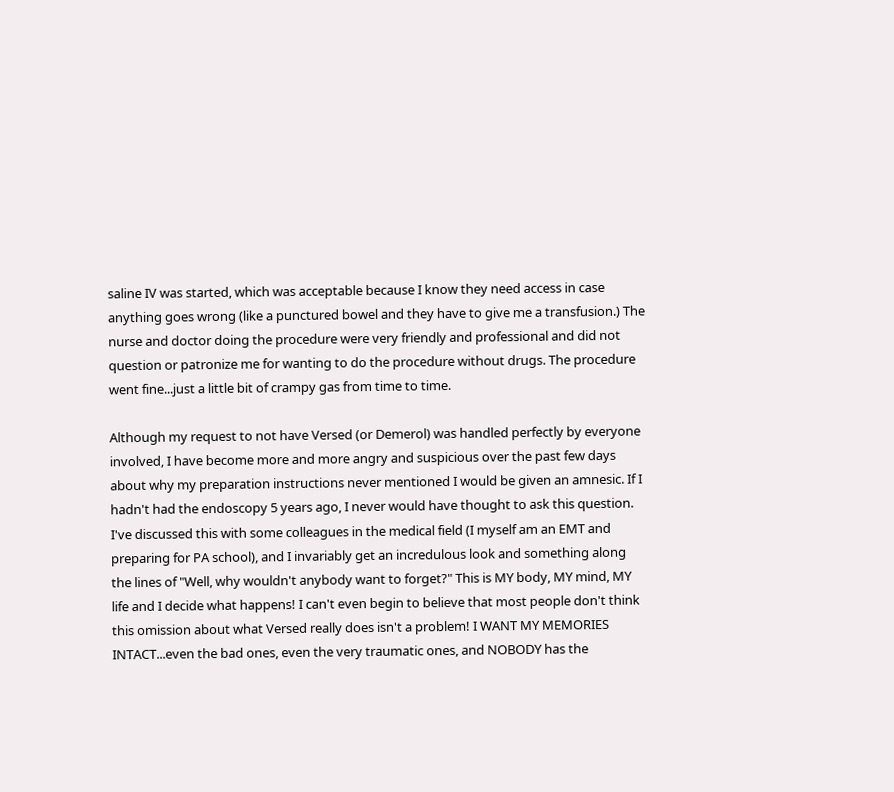saline IV was started, which was acceptable because I know they need access in case anything goes wrong (like a punctured bowel and they have to give me a transfusion.) The nurse and doctor doing the procedure were very friendly and professional and did not question or patronize me for wanting to do the procedure without drugs. The procedure went fine...just a little bit of crampy gas from time to time.

Although my request to not have Versed (or Demerol) was handled perfectly by everyone involved, I have become more and more angry and suspicious over the past few days about why my preparation instructions never mentioned I would be given an amnesic. If I hadn't had the endoscopy 5 years ago, I never would have thought to ask this question. I've discussed this with some colleagues in the medical field (I myself am an EMT and preparing for PA school), and I invariably get an incredulous look and something along the lines of "Well, why wouldn't anybody want to forget?" This is MY body, MY mind, MY life and I decide what happens! I can't even begin to believe that most people don't think this omission about what Versed really does isn't a problem! I WANT MY MEMORIES INTACT...even the bad ones, even the very traumatic ones, and NOBODY has the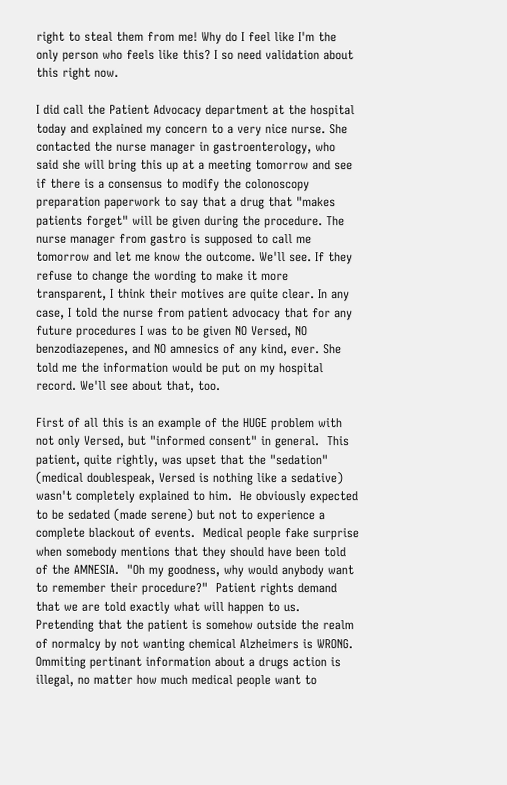right to steal them from me! Why do I feel like I'm the only person who feels like this? I so need validation about this right now.

I did call the Patient Advocacy department at the hospital today and explained my concern to a very nice nurse. She contacted the nurse manager in gastroenterology, who said she will bring this up at a meeting tomorrow and see if there is a consensus to modify the colonoscopy preparation paperwork to say that a drug that "makes patients forget" will be given during the procedure. The nurse manager from gastro is supposed to call me tomorrow and let me know the outcome. We'll see. If they refuse to change the wording to make it more transparent, I think their motives are quite clear. In any case, I told the nurse from patient advocacy that for any future procedures I was to be given NO Versed, NO benzodiazepenes, and NO amnesics of any kind, ever. She told me the information would be put on my hospital record. We'll see about that, too.

First of all this is an example of the HUGE problem with not only Versed, but "informed consent" in general.  This patient, quite rightly, was upset that the "sedation" (medical doublespeak, Versed is nothing like a sedative) wasn't completely explained to him.  He obviously expected to be sedated (made serene) but not to experience a complete blackout of events.  Medical people fake surprise when somebody mentions that they should have been told of the AMNESIA.  "Oh my goodness, why would anybody want to remember their procedure?"  Patient rights demand that we are told exactly what will happen to us.  Pretending that the patient is somehow outside the realm of normalcy by not wanting chemical Alzheimers is WRONG.  Ommiting pertinant information about a drugs action is illegal, no matter how much medical people want to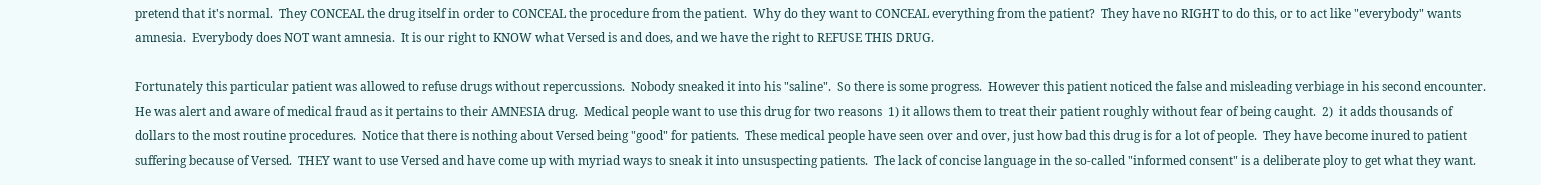pretend that it's normal.  They CONCEAL the drug itself in order to CONCEAL the procedure from the patient.  Why do they want to CONCEAL everything from the patient?  They have no RIGHT to do this, or to act like "everybody" wants amnesia.  Everybody does NOT want amnesia.  It is our right to KNOW what Versed is and does, and we have the right to REFUSE THIS DRUG.

Fortunately this particular patient was allowed to refuse drugs without repercussions.  Nobody sneaked it into his "saline".  So there is some progress.  However this patient noticed the false and misleading verbiage in his second encounter.  He was alert and aware of medical fraud as it pertains to their AMNESIA drug.  Medical people want to use this drug for two reasons  1) it allows them to treat their patient roughly without fear of being caught.  2)  it adds thousands of dollars to the most routine procedures.  Notice that there is nothing about Versed being "good" for patients.  These medical people have seen over and over, just how bad this drug is for a lot of people.  They have become inured to patient suffering because of Versed.  THEY want to use Versed and have come up with myriad ways to sneak it into unsuspecting patients.  The lack of concise language in the so-called "informed consent" is a deliberate ploy to get what they want.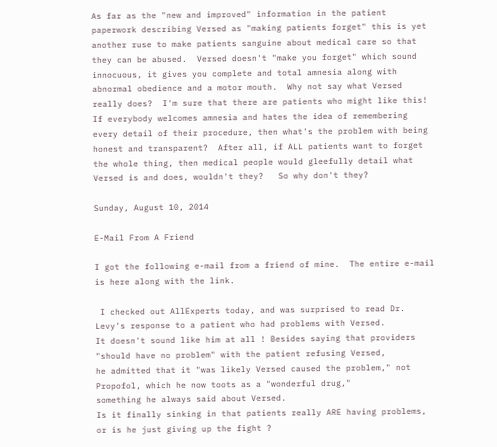As far as the "new and improved" information in the patient paperwork describing Versed as "making patients forget" this is yet another ruse to make patients sanguine about medical care so that they can be abused.  Versed doesn't "make you forget" which sound innocuous, it gives you complete and total amnesia along with abnormal obedience and a motor mouth.  Why not say what Versed really does?  I'm sure that there are patients who might like this!   If everybody welcomes amnesia and hates the idea of remembering every detail of their procedure, then what's the problem with being honest and transparent?  After all, if ALL patients want to forget the whole thing, then medical people would gleefully detail what Versed is and does, wouldn't they?   So why don't they?

Sunday, August 10, 2014

E-Mail From A Friend

I got the following e-mail from a friend of mine.  The entire e-mail is here along with the link.

 I checked out AllExperts today, and was surprised to read Dr. Levy's response to a patient who had problems with Versed.
It doesn't sound like him at all ! Besides saying that providers "should have no problem" with the patient refusing Versed,
he admitted that it "was likely Versed caused the problem," not Propofol, which he now toots as a "wonderful drug,"
something he always said about Versed.
Is it finally sinking in that patients really ARE having problems, or is he just giving up the fight ?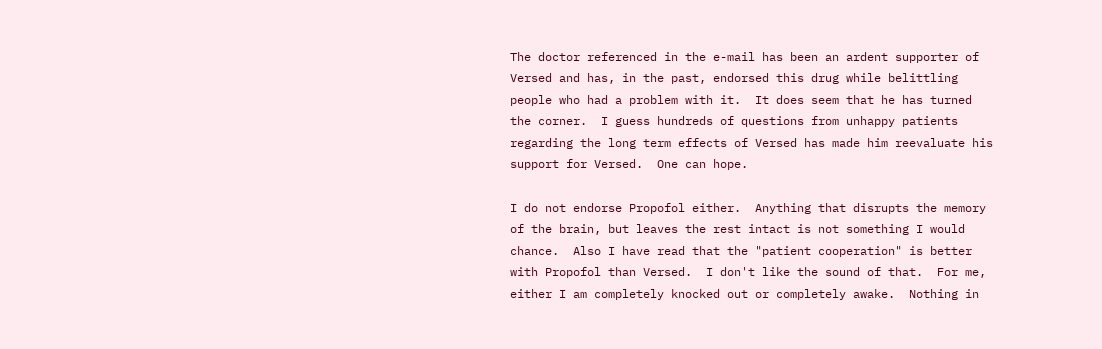The doctor referenced in the e-mail has been an ardent supporter of Versed and has, in the past, endorsed this drug while belittling people who had a problem with it.  It does seem that he has turned the corner.  I guess hundreds of questions from unhappy patients regarding the long term effects of Versed has made him reevaluate his support for Versed.  One can hope.

I do not endorse Propofol either.  Anything that disrupts the memory of the brain, but leaves the rest intact is not something I would chance.  Also I have read that the "patient cooperation" is better with Propofol than Versed.  I don't like the sound of that.  For me, either I am completely knocked out or completely awake.  Nothing in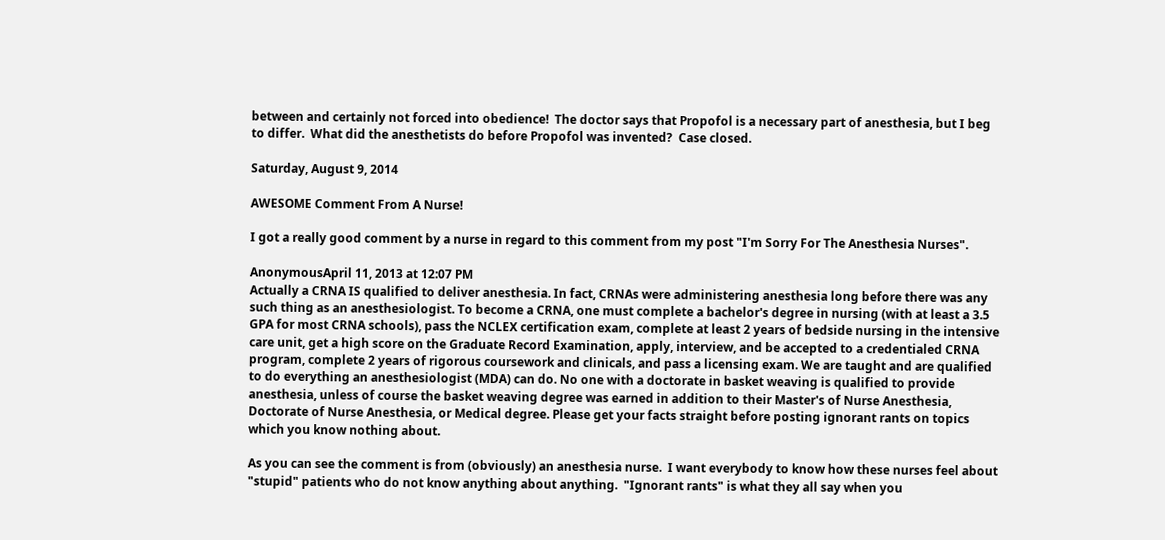between and certainly not forced into obedience!  The doctor says that Propofol is a necessary part of anesthesia, but I beg to differ.  What did the anesthetists do before Propofol was invented?  Case closed.

Saturday, August 9, 2014

AWESOME Comment From A Nurse!

I got a really good comment by a nurse in regard to this comment from my post "I'm Sorry For The Anesthesia Nurses".

AnonymousApril 11, 2013 at 12:07 PM
Actually a CRNA IS qualified to deliver anesthesia. In fact, CRNAs were administering anesthesia long before there was any such thing as an anesthesiologist. To become a CRNA, one must complete a bachelor's degree in nursing (with at least a 3.5 GPA for most CRNA schools), pass the NCLEX certification exam, complete at least 2 years of bedside nursing in the intensive care unit, get a high score on the Graduate Record Examination, apply, interview, and be accepted to a credentialed CRNA program, complete 2 years of rigorous coursework and clinicals, and pass a licensing exam. We are taught and are qualified to do everything an anesthesiologist (MDA) can do. No one with a doctorate in basket weaving is qualified to provide anesthesia, unless of course the basket weaving degree was earned in addition to their Master's of Nurse Anesthesia, Doctorate of Nurse Anesthesia, or Medical degree. Please get your facts straight before posting ignorant rants on topics which you know nothing about.

As you can see the comment is from (obviously) an anesthesia nurse.  I want everybody to know how these nurses feel about "stupid" patients who do not know anything about anything.  "Ignorant rants" is what they all say when you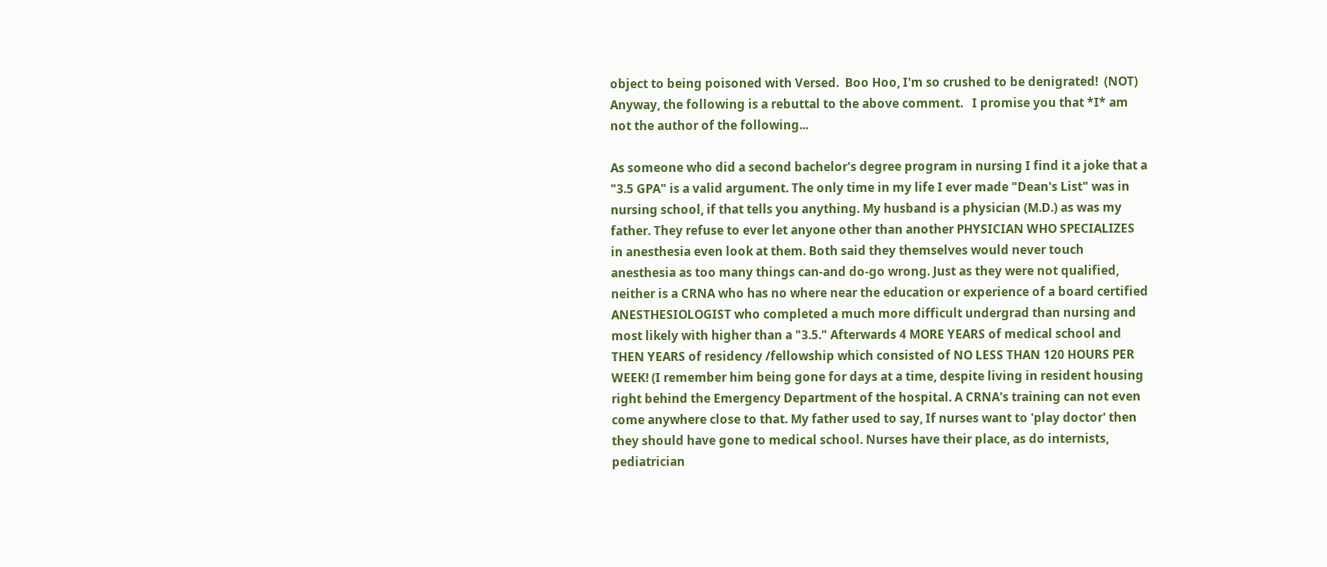object to being poisoned with Versed.  Boo Hoo, I'm so crushed to be denigrated!  (NOT)  Anyway, the following is a rebuttal to the above comment.   I promise you that *I* am not the author of the following...

As someone who did a second bachelor's degree program in nursing I find it a joke that a "3.5 GPA" is a valid argument. The only time in my life I ever made "Dean's List" was in nursing school, if that tells you anything. My husband is a physician (M.D.) as was my father. They refuse to ever let anyone other than another PHYSICIAN WHO SPECIALIZES in anesthesia even look at them. Both said they themselves would never touch anesthesia as too many things can-and do-go wrong. Just as they were not qualified, neither is a CRNA who has no where near the education or experience of a board certified ANESTHESIOLOGIST who completed a much more difficult undergrad than nursing and most likely with higher than a "3.5." Afterwards 4 MORE YEARS of medical school and THEN YEARS of residency /fellowship which consisted of NO LESS THAN 120 HOURS PER WEEK! (I remember him being gone for days at a time, despite living in resident housing right behind the Emergency Department of the hospital. A CRNA's training can not even come anywhere close to that. My father used to say, If nurses want to 'play doctor' then they should have gone to medical school. Nurses have their place, as do internists, pediatrician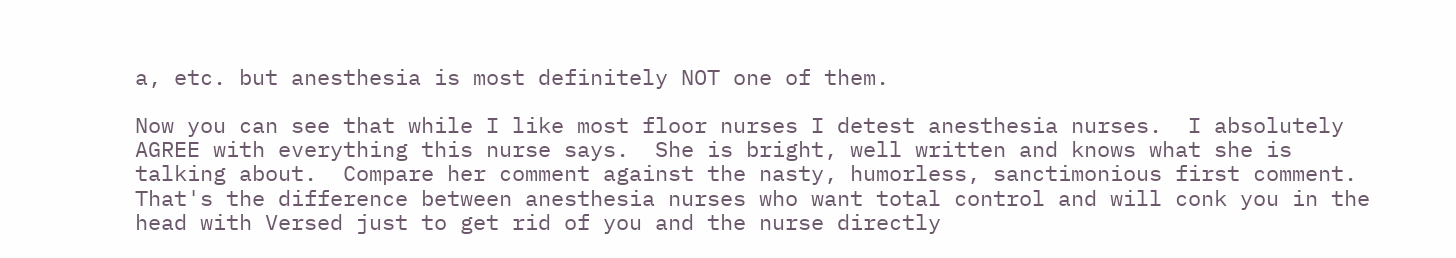a, etc. but anesthesia is most definitely NOT one of them.

Now you can see that while I like most floor nurses I detest anesthesia nurses.  I absolutely AGREE with everything this nurse says.  She is bright, well written and knows what she is talking about.  Compare her comment against the nasty, humorless, sanctimonious first comment.   That's the difference between anesthesia nurses who want total control and will conk you in the head with Versed just to get rid of you and the nurse directly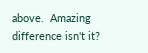above.  Amazing difference isn't it?